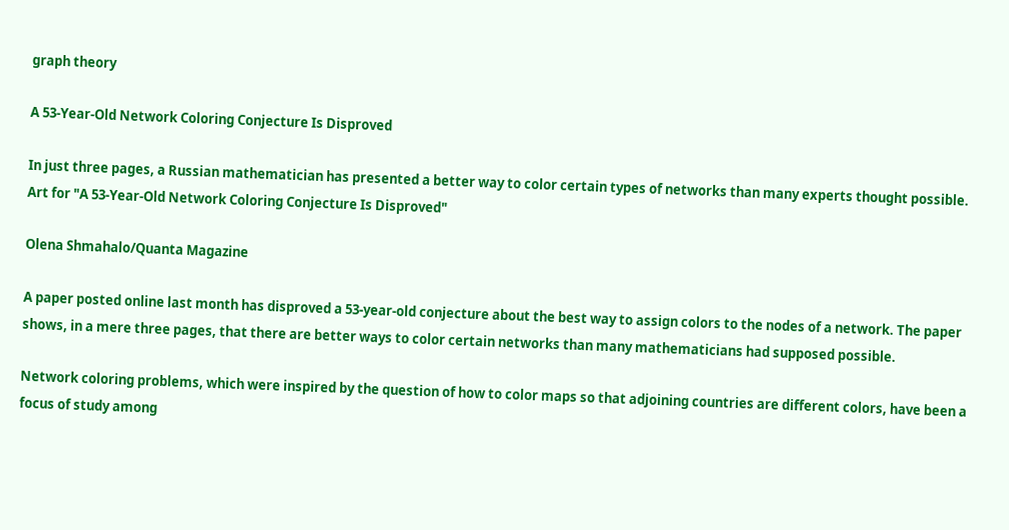graph theory

A 53-Year-Old Network Coloring Conjecture Is Disproved

In just three pages, a Russian mathematician has presented a better way to color certain types of networks than many experts thought possible.
Art for "A 53-Year-Old Network Coloring Conjecture Is Disproved"

Olena Shmahalo/Quanta Magazine

A paper posted online last month has disproved a 53-year-old conjecture about the best way to assign colors to the nodes of a network. The paper shows, in a mere three pages, that there are better ways to color certain networks than many mathematicians had supposed possible.

Network coloring problems, which were inspired by the question of how to color maps so that adjoining countries are different colors, have been a focus of study among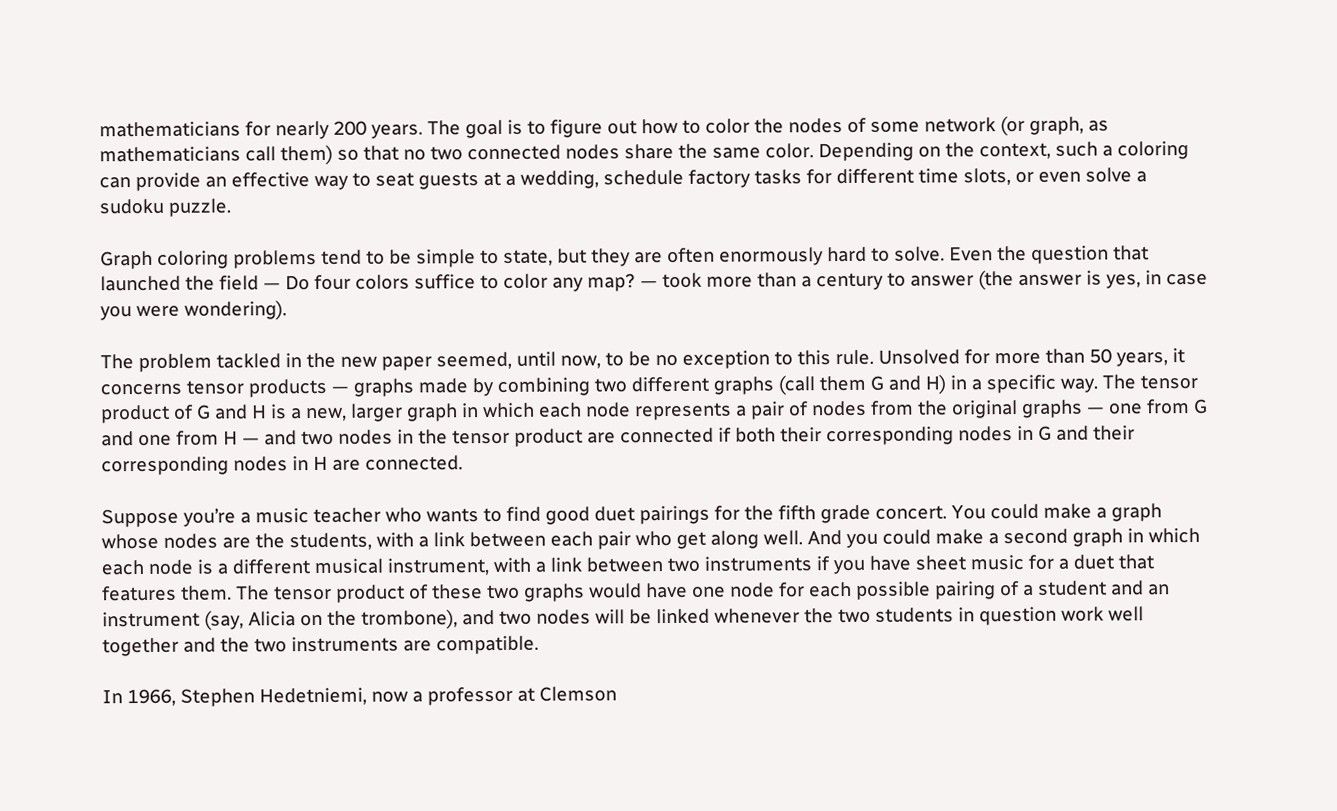mathematicians for nearly 200 years. The goal is to figure out how to color the nodes of some network (or graph, as mathematicians call them) so that no two connected nodes share the same color. Depending on the context, such a coloring can provide an effective way to seat guests at a wedding, schedule factory tasks for different time slots, or even solve a sudoku puzzle.

Graph coloring problems tend to be simple to state, but they are often enormously hard to solve. Even the question that launched the field — Do four colors suffice to color any map? — took more than a century to answer (the answer is yes, in case you were wondering).

The problem tackled in the new paper seemed, until now, to be no exception to this rule. Unsolved for more than 50 years, it concerns tensor products — graphs made by combining two different graphs (call them G and H) in a specific way. The tensor product of G and H is a new, larger graph in which each node represents a pair of nodes from the original graphs — one from G and one from H — and two nodes in the tensor product are connected if both their corresponding nodes in G and their corresponding nodes in H are connected.

Suppose you’re a music teacher who wants to find good duet pairings for the fifth grade concert. You could make a graph whose nodes are the students, with a link between each pair who get along well. And you could make a second graph in which each node is a different musical instrument, with a link between two instruments if you have sheet music for a duet that features them. The tensor product of these two graphs would have one node for each possible pairing of a student and an instrument (say, Alicia on the trombone), and two nodes will be linked whenever the two students in question work well together and the two instruments are compatible.

In 1966, Stephen Hedetniemi, now a professor at Clemson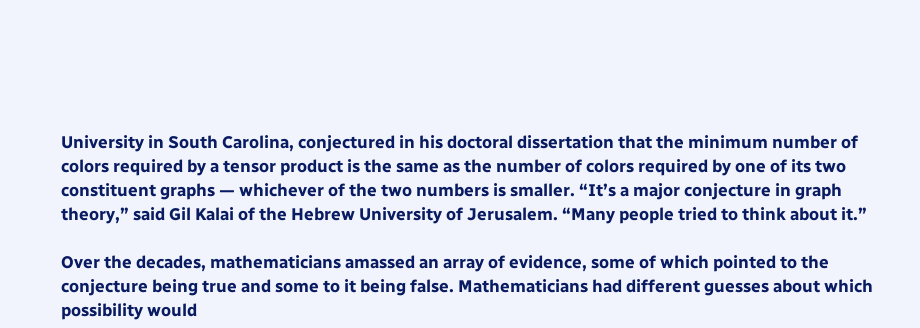University in South Carolina, conjectured in his doctoral dissertation that the minimum number of colors required by a tensor product is the same as the number of colors required by one of its two constituent graphs — whichever of the two numbers is smaller. “It’s a major conjecture in graph theory,” said Gil Kalai of the Hebrew University of Jerusalem. “Many people tried to think about it.”

Over the decades, mathematicians amassed an array of evidence, some of which pointed to the conjecture being true and some to it being false. Mathematicians had different guesses about which possibility would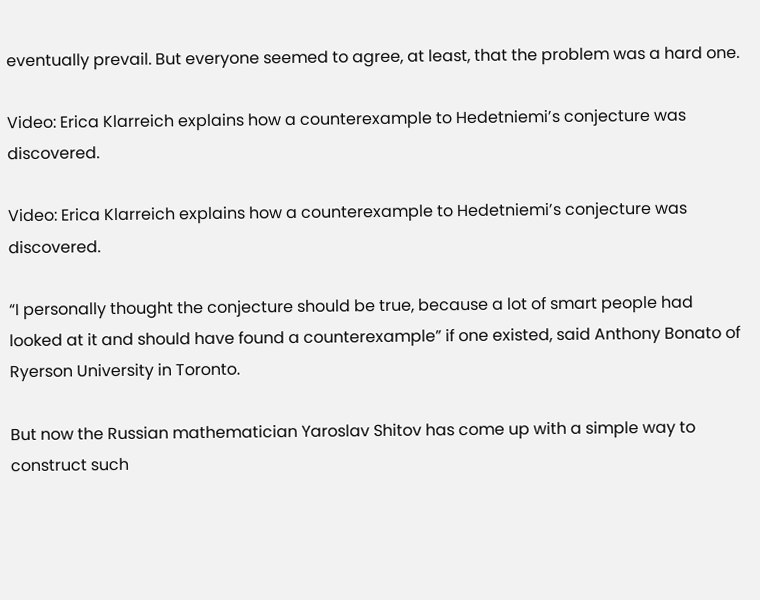eventually prevail. But everyone seemed to agree, at least, that the problem was a hard one.

Video: Erica Klarreich explains how a counterexample to Hedetniemi’s conjecture was discovered.

Video: Erica Klarreich explains how a counterexample to Hedetniemi’s conjecture was discovered.

“I personally thought the conjecture should be true, because a lot of smart people had looked at it and should have found a counterexample” if one existed, said Anthony Bonato of Ryerson University in Toronto.

But now the Russian mathematician Yaroslav Shitov has come up with a simple way to construct such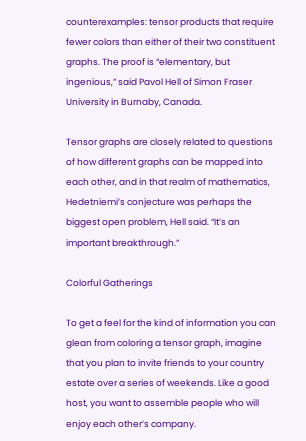counterexamples: tensor products that require fewer colors than either of their two constituent graphs. The proof is “elementary, but ingenious,” said Pavol Hell of Simon Fraser University in Burnaby, Canada.

Tensor graphs are closely related to questions of how different graphs can be mapped into each other, and in that realm of mathematics, Hedetniemi’s conjecture was perhaps the biggest open problem, Hell said. “It’s an important breakthrough.”

Colorful Gatherings

To get a feel for the kind of information you can glean from coloring a tensor graph, imagine that you plan to invite friends to your country estate over a series of weekends. Like a good host, you want to assemble people who will enjoy each other’s company.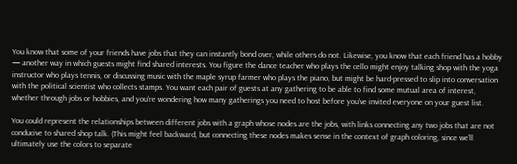You know that some of your friends have jobs that they can instantly bond over, while others do not. Likewise, you know that each friend has a hobby — another way in which guests might find shared interests. You figure the dance teacher who plays the cello might enjoy talking shop with the yoga instructor who plays tennis, or discussing music with the maple syrup farmer who plays the piano, but might be hard-pressed to slip into conversation with the political scientist who collects stamps. You want each pair of guests at any gathering to be able to find some mutual area of interest, whether through jobs or hobbies, and you’re wondering how many gatherings you need to host before you’ve invited everyone on your guest list.

You could represent the relationships between different jobs with a graph whose nodes are the jobs, with links connecting any two jobs that are not conducive to shared shop talk. (This might feel backward, but connecting these nodes makes sense in the context of graph coloring, since we’ll ultimately use the colors to separate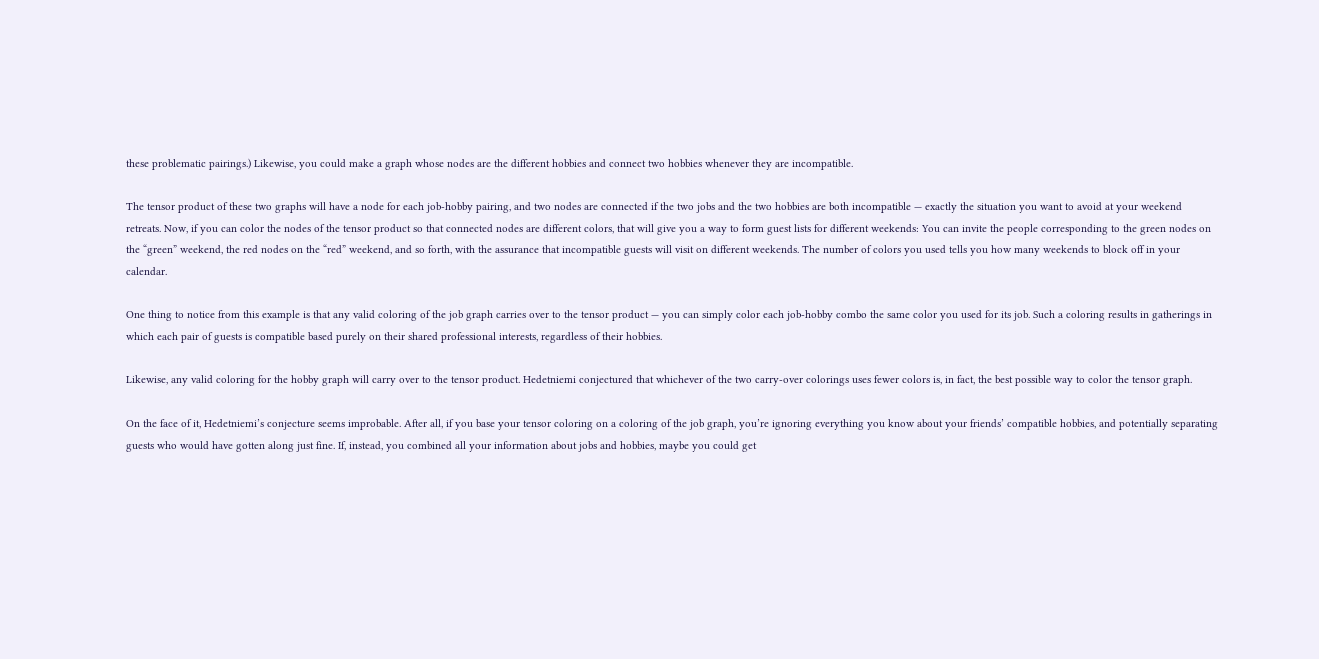these problematic pairings.) Likewise, you could make a graph whose nodes are the different hobbies and connect two hobbies whenever they are incompatible.

The tensor product of these two graphs will have a node for each job-hobby pairing, and two nodes are connected if the two jobs and the two hobbies are both incompatible — exactly the situation you want to avoid at your weekend retreats. Now, if you can color the nodes of the tensor product so that connected nodes are different colors, that will give you a way to form guest lists for different weekends: You can invite the people corresponding to the green nodes on the “green” weekend, the red nodes on the “red” weekend, and so forth, with the assurance that incompatible guests will visit on different weekends. The number of colors you used tells you how many weekends to block off in your calendar.

One thing to notice from this example is that any valid coloring of the job graph carries over to the tensor product — you can simply color each job-hobby combo the same color you used for its job. Such a coloring results in gatherings in which each pair of guests is compatible based purely on their shared professional interests, regardless of their hobbies.

Likewise, any valid coloring for the hobby graph will carry over to the tensor product. Hedetniemi conjectured that whichever of the two carry-over colorings uses fewer colors is, in fact, the best possible way to color the tensor graph.

On the face of it, Hedetniemi’s conjecture seems improbable. After all, if you base your tensor coloring on a coloring of the job graph, you’re ignoring everything you know about your friends’ compatible hobbies, and potentially separating guests who would have gotten along just fine. If, instead, you combined all your information about jobs and hobbies, maybe you could get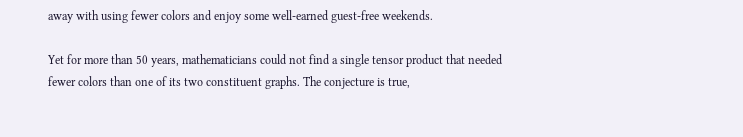away with using fewer colors and enjoy some well-earned guest-free weekends.

Yet for more than 50 years, mathematicians could not find a single tensor product that needed fewer colors than one of its two constituent graphs. The conjecture is true,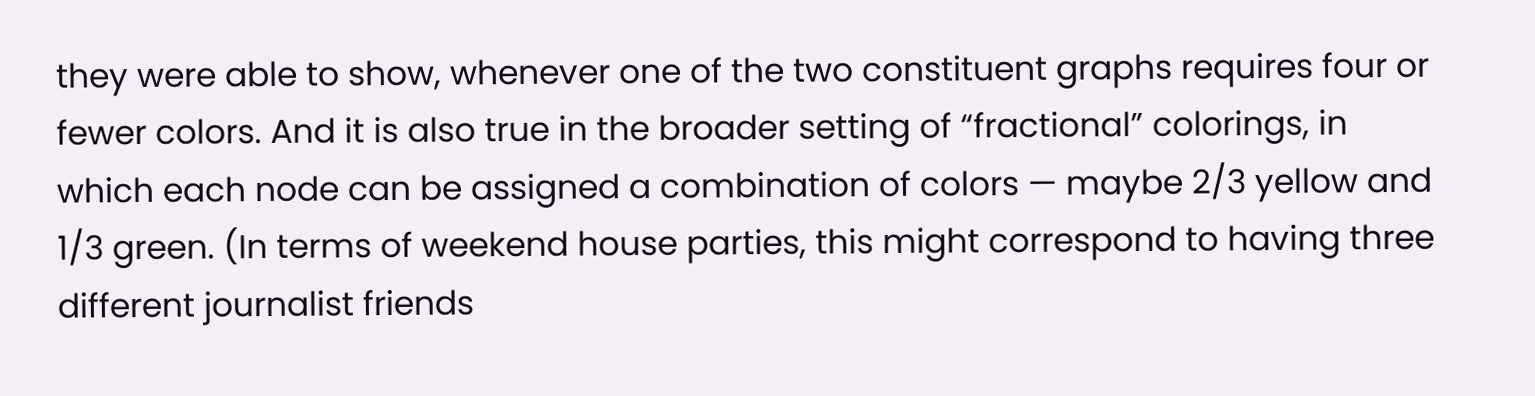they were able to show, whenever one of the two constituent graphs requires four or fewer colors. And it is also true in the broader setting of “fractional” colorings, in which each node can be assigned a combination of colors — maybe 2/3 yellow and 1/3 green. (In terms of weekend house parties, this might correspond to having three different journalist friends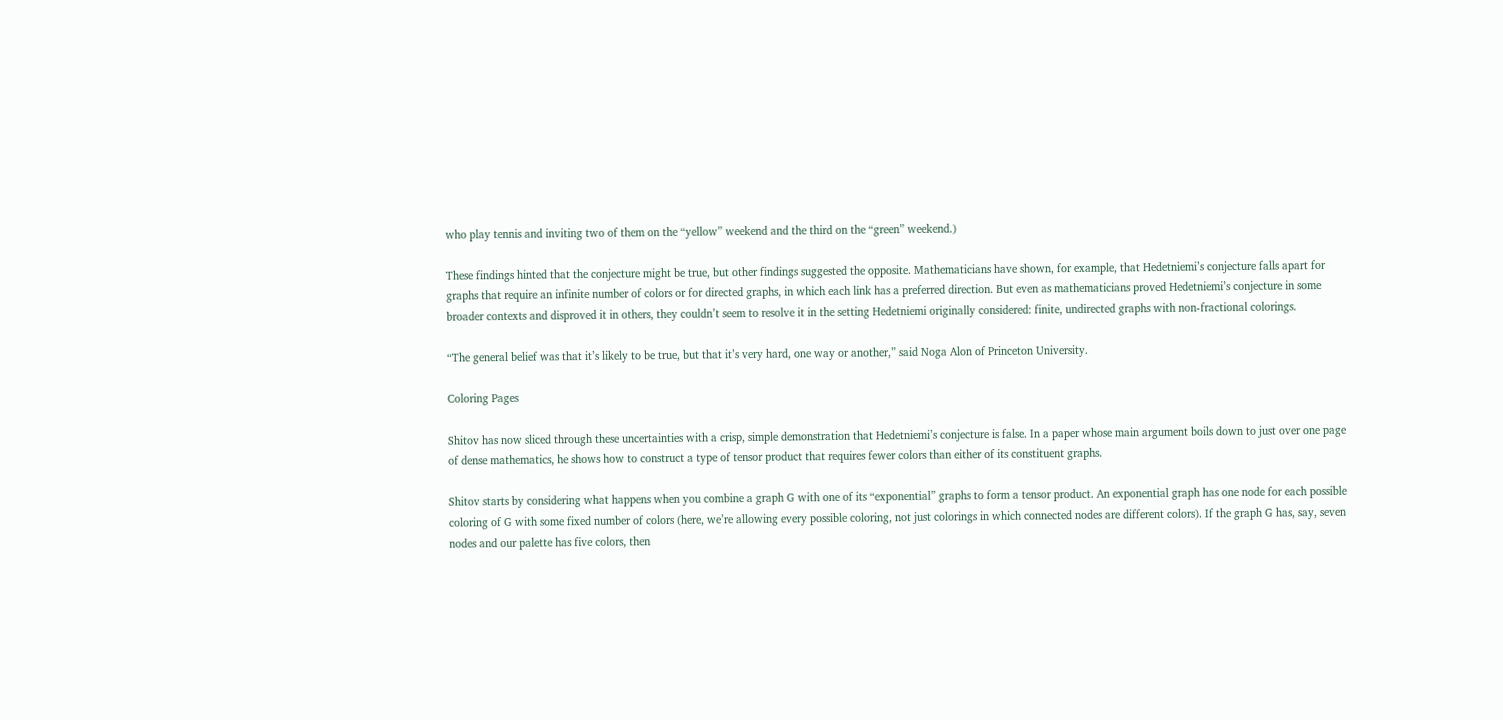who play tennis and inviting two of them on the “yellow” weekend and the third on the “green” weekend.)

These findings hinted that the conjecture might be true, but other findings suggested the opposite. Mathematicians have shown, for example, that Hedetniemi’s conjecture falls apart for graphs that require an infinite number of colors or for directed graphs, in which each link has a preferred direction. But even as mathematicians proved Hedetniemi’s conjecture in some broader contexts and disproved it in others, they couldn’t seem to resolve it in the setting Hedetniemi originally considered: finite, undirected graphs with non-fractional colorings.

“The general belief was that it’s likely to be true, but that it’s very hard, one way or another,” said Noga Alon of Princeton University.

Coloring Pages

Shitov has now sliced through these uncertainties with a crisp, simple demonstration that Hedetniemi’s conjecture is false. In a paper whose main argument boils down to just over one page of dense mathematics, he shows how to construct a type of tensor product that requires fewer colors than either of its constituent graphs.

Shitov starts by considering what happens when you combine a graph G with one of its “exponential” graphs to form a tensor product. An exponential graph has one node for each possible coloring of G with some fixed number of colors (here, we’re allowing every possible coloring, not just colorings in which connected nodes are different colors). If the graph G has, say, seven nodes and our palette has five colors, then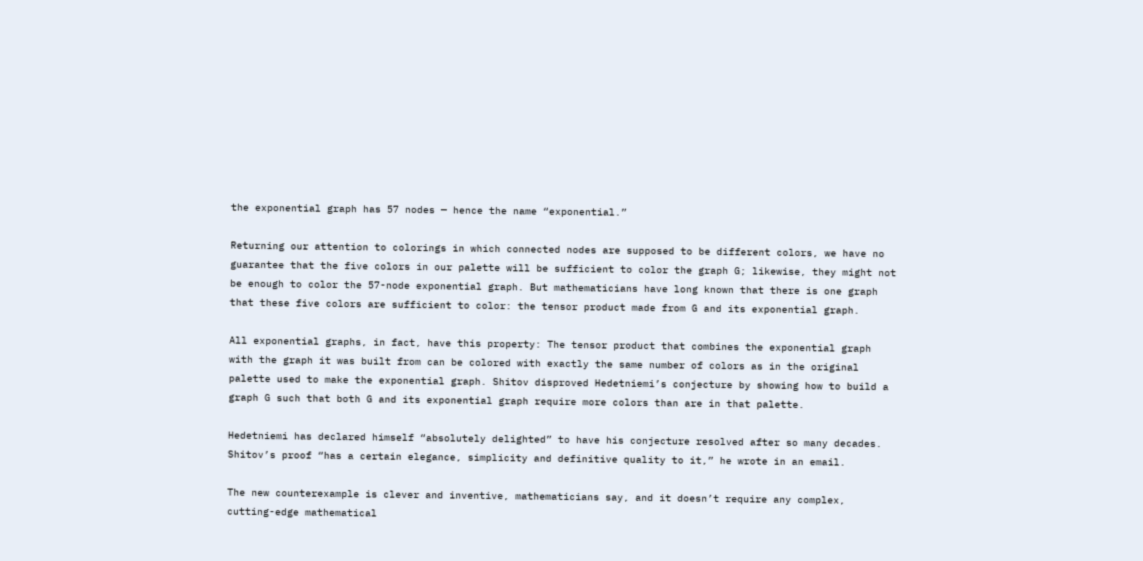the exponential graph has 57 nodes — hence the name “exponential.”

Returning our attention to colorings in which connected nodes are supposed to be different colors, we have no guarantee that the five colors in our palette will be sufficient to color the graph G; likewise, they might not be enough to color the 57-node exponential graph. But mathematicians have long known that there is one graph that these five colors are sufficient to color: the tensor product made from G and its exponential graph.

All exponential graphs, in fact, have this property: The tensor product that combines the exponential graph with the graph it was built from can be colored with exactly the same number of colors as in the original palette used to make the exponential graph. Shitov disproved Hedetniemi’s conjecture by showing how to build a graph G such that both G and its exponential graph require more colors than are in that palette.

Hedetniemi has declared himself “absolutely delighted” to have his conjecture resolved after so many decades. Shitov’s proof “has a certain elegance, simplicity and definitive quality to it,” he wrote in an email.

The new counterexample is clever and inventive, mathematicians say, and it doesn’t require any complex, cutting-edge mathematical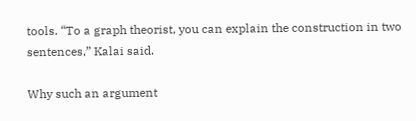tools. “To a graph theorist, you can explain the construction in two sentences,” Kalai said.

Why such an argument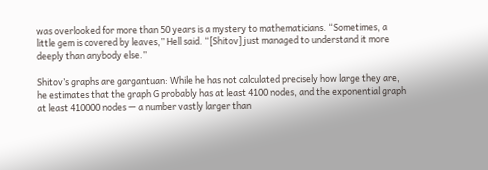was overlooked for more than 50 years is a mystery to mathematicians. “Sometimes, a little gem is covered by leaves,” Hell said. “[Shitov] just managed to understand it more deeply than anybody else.”

Shitov’s graphs are gargantuan: While he has not calculated precisely how large they are, he estimates that the graph G probably has at least 4100 nodes, and the exponential graph at least 410000 nodes — a number vastly larger than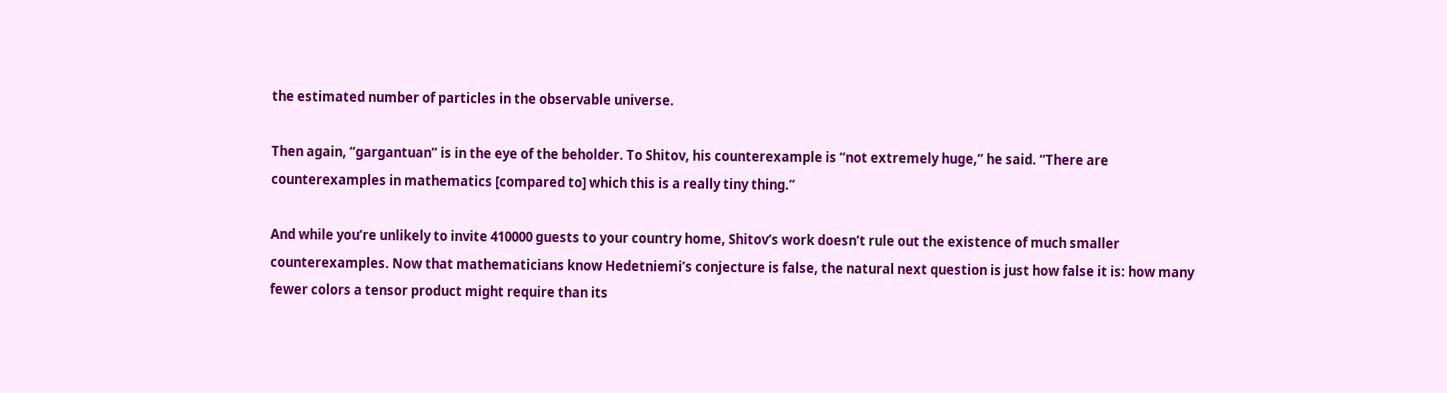the estimated number of particles in the observable universe.

Then again, “gargantuan” is in the eye of the beholder. To Shitov, his counterexample is “not extremely huge,” he said. “There are counterexamples in mathematics [compared to] which this is a really tiny thing.”

And while you’re unlikely to invite 410000 guests to your country home, Shitov’s work doesn’t rule out the existence of much smaller counterexamples. Now that mathematicians know Hedetniemi’s conjecture is false, the natural next question is just how false it is: how many fewer colors a tensor product might require than its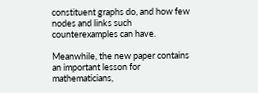constituent graphs do, and how few nodes and links such counterexamples can have.

Meanwhile, the new paper contains an important lesson for mathematicians,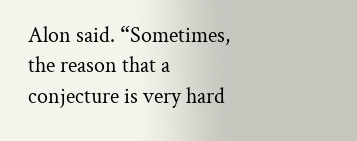Alon said. “Sometimes, the reason that a conjecture is very hard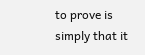to prove is simply that it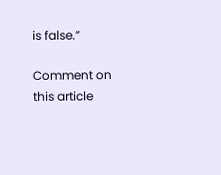is false.”

Comment on this article